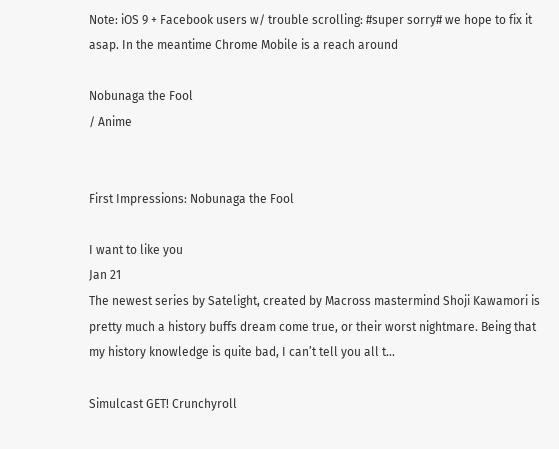Note: iOS 9 + Facebook users w/ trouble scrolling: #super sorry# we hope to fix it asap. In the meantime Chrome Mobile is a reach around

Nobunaga the Fool
/ Anime


First Impressions: Nobunaga the Fool

I want to like you
Jan 21
The newest series by Satelight, created by Macross mastermind Shoji Kawamori is pretty much a history buffs dream come true, or their worst nightmare. Being that my history knowledge is quite bad, I can’t tell you all t...

Simulcast GET! Crunchyroll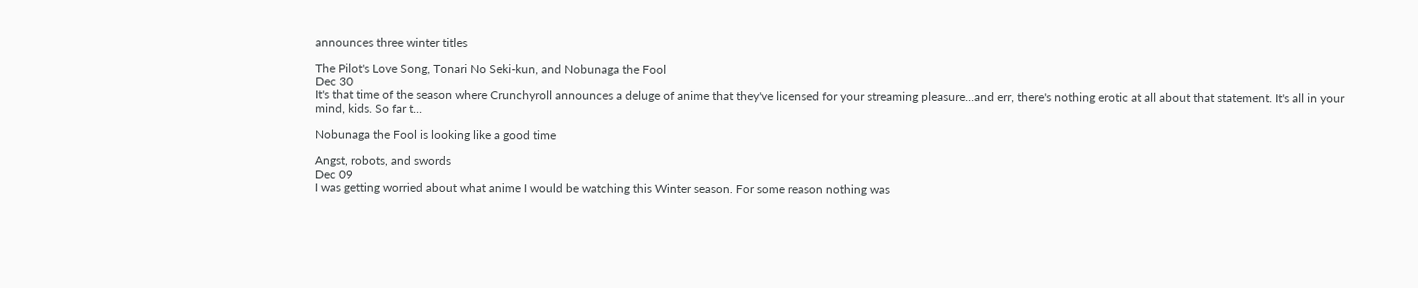announces three winter titles

The Pilot's Love Song, Tonari No Seki-kun, and Nobunaga the Fool
Dec 30
It's that time of the season where Crunchyroll announces a deluge of anime that they've licensed for your streaming pleasure...and err, there's nothing erotic at all about that statement. It's all in your mind, kids. So far t...

Nobunaga the Fool is looking like a good time

Angst, robots, and swords
Dec 09
I was getting worried about what anime I would be watching this Winter season. For some reason nothing was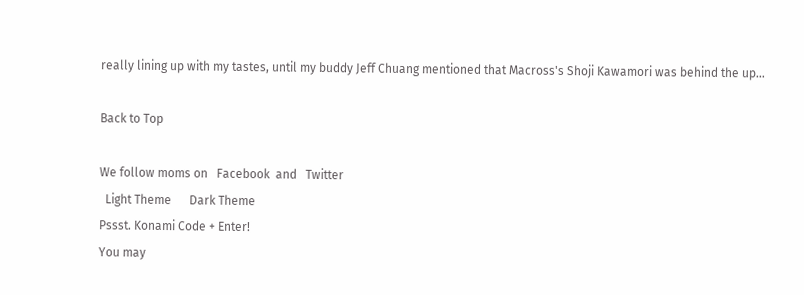really lining up with my tastes, until my buddy Jeff Chuang mentioned that Macross's Shoji Kawamori was behind the up...

Back to Top

We follow moms on   Facebook  and   Twitter
  Light Theme      Dark Theme
Pssst. Konami Code + Enter!
You may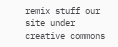remix stuff our site under creative commons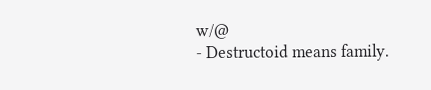w/@
- Destructoid means family.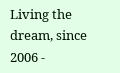Living the dream, since 2006 -